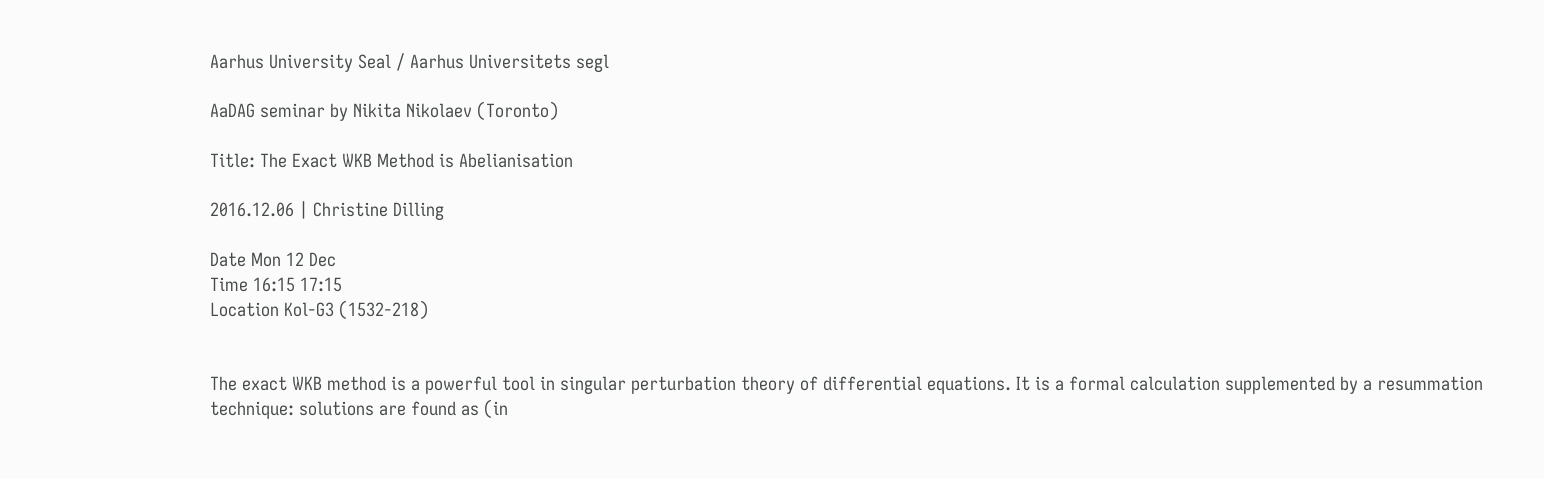Aarhus University Seal / Aarhus Universitets segl

AaDAG seminar by Nikita Nikolaev (Toronto)

Title: The Exact WKB Method is Abelianisation

2016.12.06 | Christine Dilling

Date Mon 12 Dec
Time 16:15 17:15
Location Kol-G3 (1532-218)


The exact WKB method is a powerful tool in singular perturbation theory of differential equations. It is a formal calculation supplemented by a resummation technique: solutions are found as (in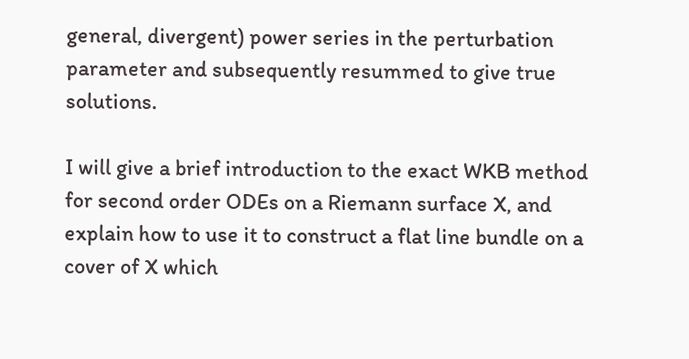general, divergent) power series in the perturbation parameter and subsequently resummed to give true solutions.

I will give a brief introduction to the exact WKB method for second order ODEs on a Riemann surface X, and explain how to use it to construct a flat line bundle on a cover of X which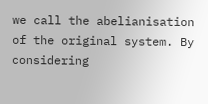we call the abelianisation of the original system. By considering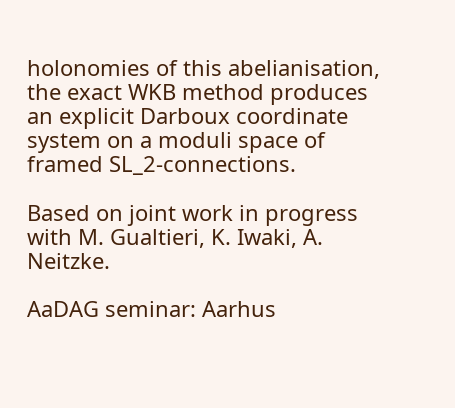holonomies of this abelianisation, the exact WKB method produces an explicit Darboux coordinate system on a moduli space of framed SL_2-connections.

Based on joint work in progress with M. Gualtieri, K. Iwaki, A. Neitzke.

AaDAG seminar: Aarhus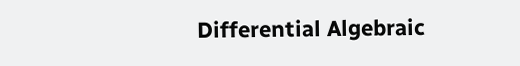Differential Algebraic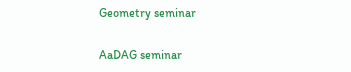Geometry seminar

AaDAG seminar